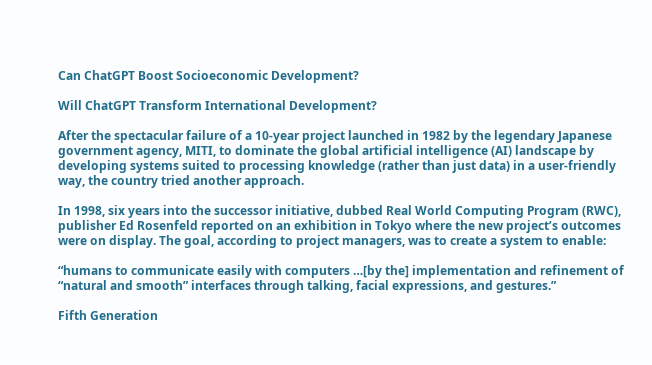Can ChatGPT Boost Socioeconomic Development?

Will ChatGPT Transform International Development?

After the spectacular failure of a 10-year project launched in 1982 by the legendary Japanese government agency, MITI, to dominate the global artificial intelligence (AI) landscape by developing systems suited to processing knowledge (rather than just data) in a user-friendly way, the country tried another approach.

In 1998, six years into the successor initiative, dubbed Real World Computing Program (RWC), publisher Ed Rosenfeld reported on an exhibition in Tokyo where the new project’s outcomes were on display. The goal, according to project managers, was to create a system to enable:

“humans to communicate easily with computers …[by the] implementation and refinement of “natural and smooth” interfaces through talking, facial expressions, and gestures.”

Fifth Generation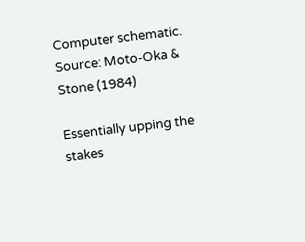Computer schematic. Source: Moto-Oka & Stone (1984)

Essentially upping the stakes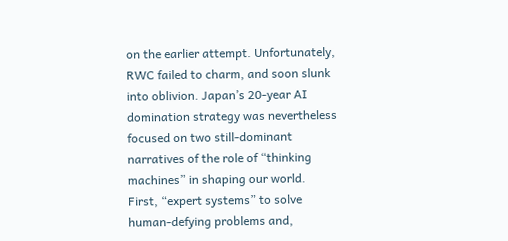on the earlier attempt. Unfortunately, RWC failed to charm, and soon slunk into oblivion. Japan’s 20-year AI domination strategy was nevertheless focused on two still-dominant narratives of the role of “thinking machines” in shaping our world. First, “expert systems” to solve human-defying problems and,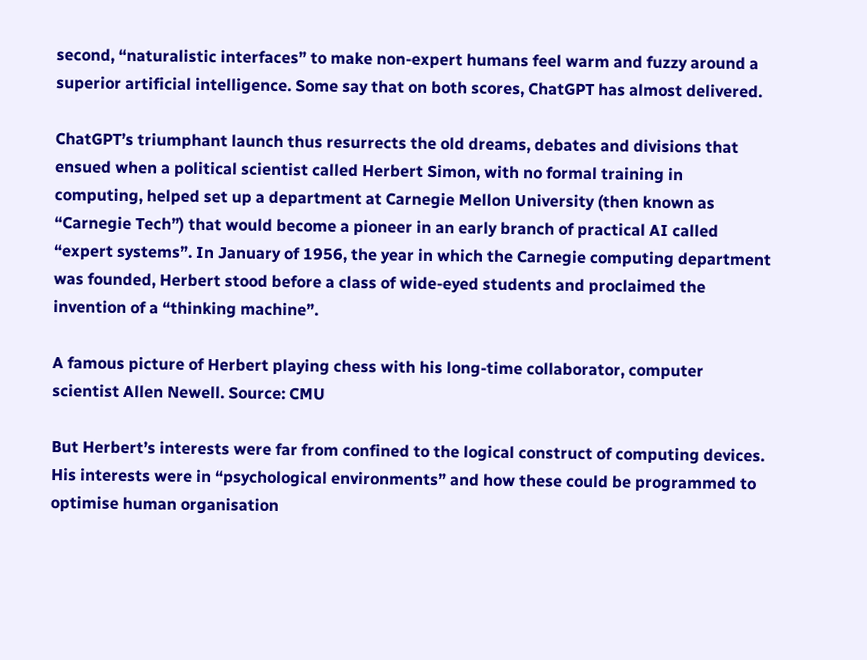second, “naturalistic interfaces” to make non-expert humans feel warm and fuzzy around a superior artificial intelligence. Some say that on both scores, ChatGPT has almost delivered.

ChatGPT’s triumphant launch thus resurrects the old dreams, debates and divisions that ensued when a political scientist called Herbert Simon, with no formal training in computing, helped set up a department at Carnegie Mellon University (then known as “Carnegie Tech”) that would become a pioneer in an early branch of practical AI called “expert systems”. In January of 1956, the year in which the Carnegie computing department was founded, Herbert stood before a class of wide-eyed students and proclaimed the invention of a “thinking machine”.

A famous picture of Herbert playing chess with his long-time collaborator, computer scientist Allen Newell. Source: CMU

But Herbert’s interests were far from confined to the logical construct of computing devices. His interests were in “psychological environments” and how these could be programmed to optimise human organisation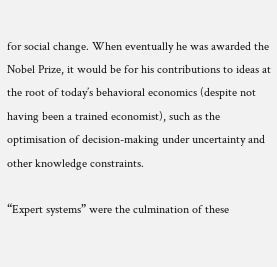for social change. When eventually he was awarded the Nobel Prize, it would be for his contributions to ideas at the root of today’s behavioral economics (despite not having been a trained economist), such as the optimisation of decision-making under uncertainty and other knowledge constraints.

“Expert systems” were the culmination of these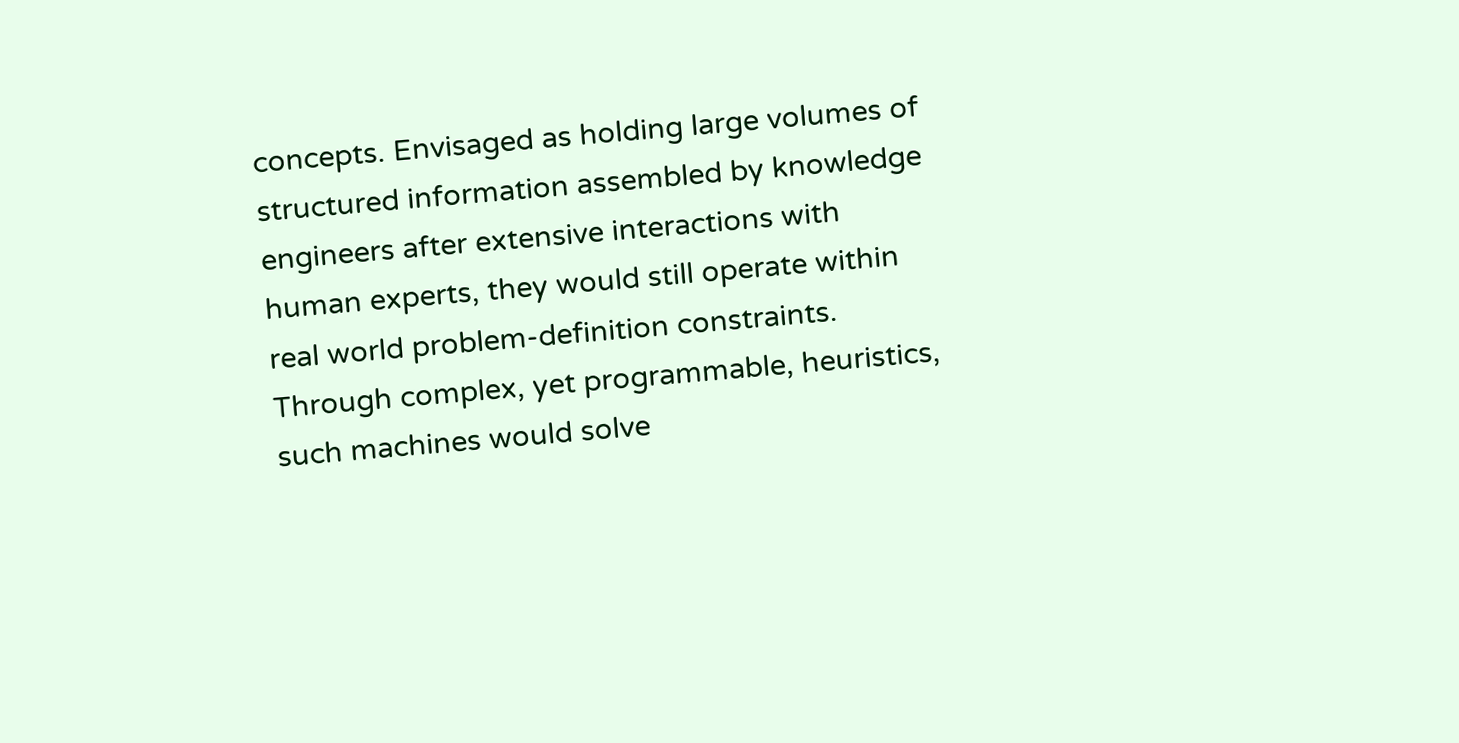concepts. Envisaged as holding large volumes of structured information assembled by knowledge engineers after extensive interactions with human experts, they would still operate within real world problem-definition constraints. Through complex, yet programmable, heuristics, such machines would solve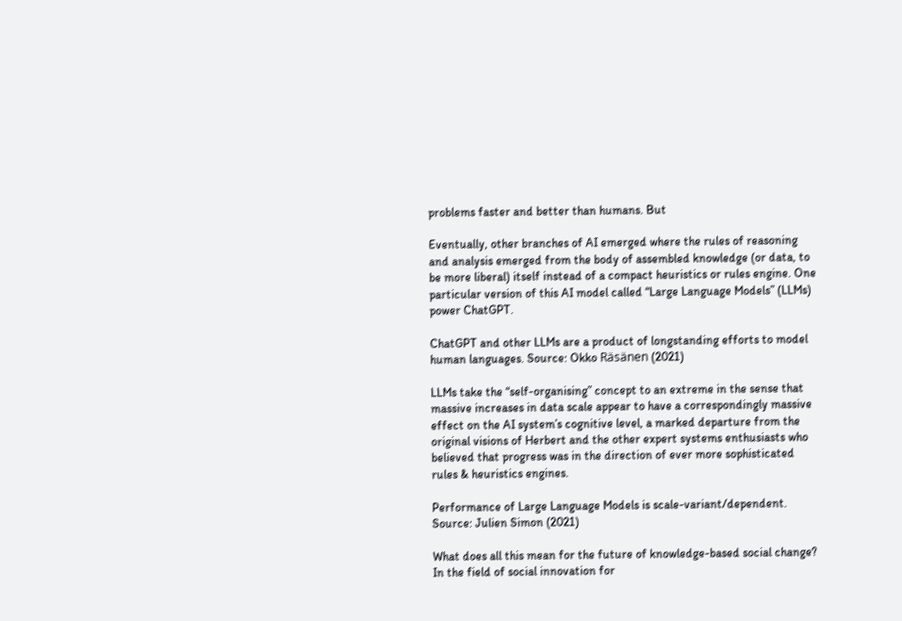problems faster and better than humans. But

Eventually, other branches of AI emerged where the rules of reasoning and analysis emerged from the body of assembled knowledge (or data, to be more liberal) itself instead of a compact heuristics or rules engine. One particular version of this AI model called “Large Language Models” (LLMs) power ChatGPT.

ChatGPT and other LLMs are a product of longstanding efforts to model human languages. Source: Okko Räsänen (2021)

LLMs take the “self-organising” concept to an extreme in the sense that massive increases in data scale appear to have a correspondingly massive effect on the AI system’s cognitive level, a marked departure from the original visions of Herbert and the other expert systems enthusiasts who believed that progress was in the direction of ever more sophisticated rules & heuristics engines.

Performance of Large Language Models is scale-variant/dependent.
Source: Julien Simon (2021)

What does all this mean for the future of knowledge-based social change? In the field of social innovation for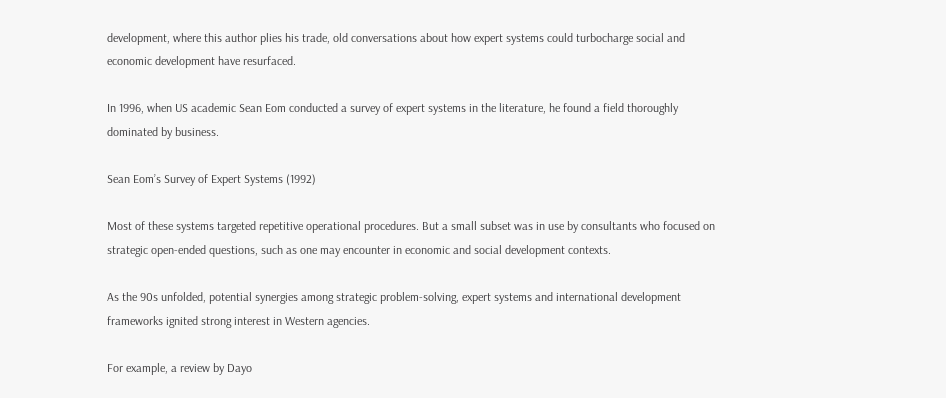development, where this author plies his trade, old conversations about how expert systems could turbocharge social and economic development have resurfaced.

In 1996, when US academic Sean Eom conducted a survey of expert systems in the literature, he found a field thoroughly dominated by business.

Sean Eom’s Survey of Expert Systems (1992)

Most of these systems targeted repetitive operational procedures. But a small subset was in use by consultants who focused on strategic open-ended questions, such as one may encounter in economic and social development contexts.

As the 90s unfolded, potential synergies among strategic problem-solving, expert systems and international development frameworks ignited strong interest in Western agencies.

For example, a review by Dayo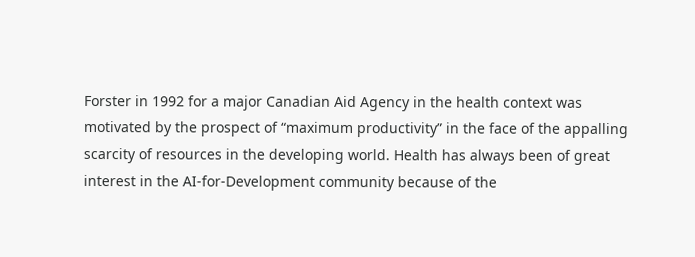Forster in 1992 for a major Canadian Aid Agency in the health context was motivated by the prospect of “maximum productivity” in the face of the appalling scarcity of resources in the developing world. Health has always been of great interest in the AI-for-Development community because of the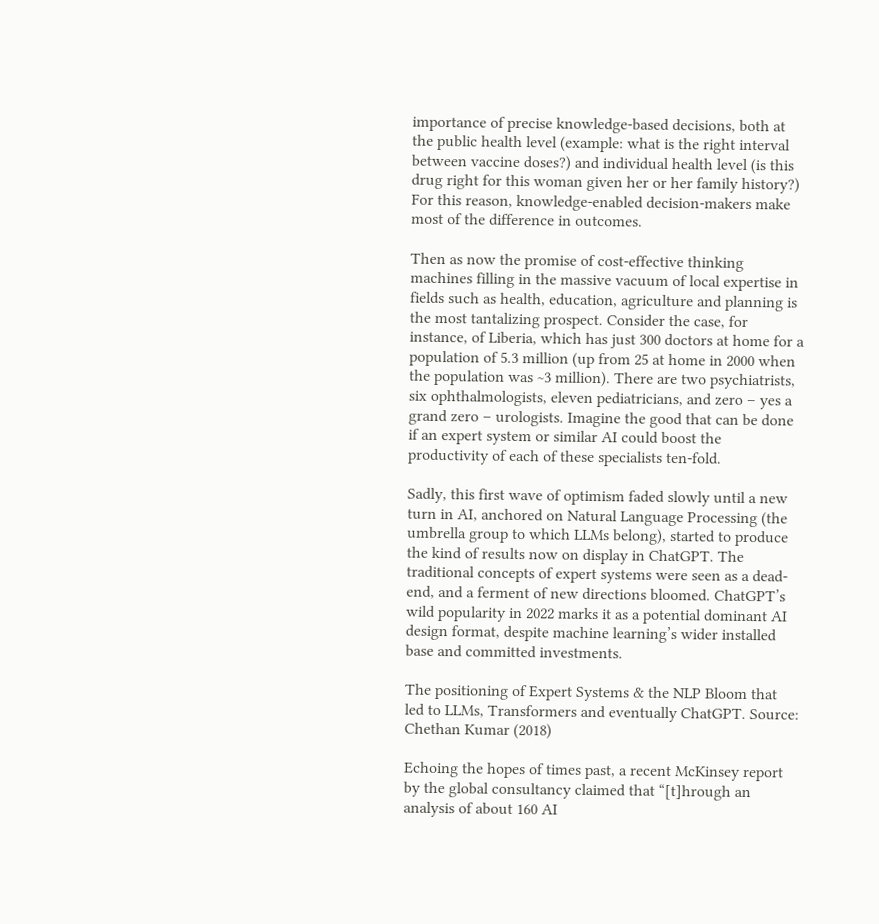importance of precise knowledge-based decisions, both at the public health level (example: what is the right interval between vaccine doses?) and individual health level (is this drug right for this woman given her or her family history?) For this reason, knowledge-enabled decision-makers make most of the difference in outcomes.

Then as now the promise of cost-effective thinking machines filling in the massive vacuum of local expertise in fields such as health, education, agriculture and planning is the most tantalizing prospect. Consider the case, for instance, of Liberia, which has just 300 doctors at home for a population of 5.3 million (up from 25 at home in 2000 when the population was ~3 million). There are two psychiatrists, six ophthalmologists, eleven pediatricians, and zero – yes a grand zero – urologists. Imagine the good that can be done if an expert system or similar AI could boost the productivity of each of these specialists ten-fold.

Sadly, this first wave of optimism faded slowly until a new turn in AI, anchored on Natural Language Processing (the umbrella group to which LLMs belong), started to produce the kind of results now on display in ChatGPT. The traditional concepts of expert systems were seen as a dead-end, and a ferment of new directions bloomed. ChatGPT’s wild popularity in 2022 marks it as a potential dominant AI design format, despite machine learning’s wider installed base and committed investments.

The positioning of Expert Systems & the NLP Bloom that led to LLMs, Transformers and eventually ChatGPT. Source: Chethan Kumar (2018)

Echoing the hopes of times past, a recent McKinsey report by the global consultancy claimed that “[t]hrough an analysis of about 160 AI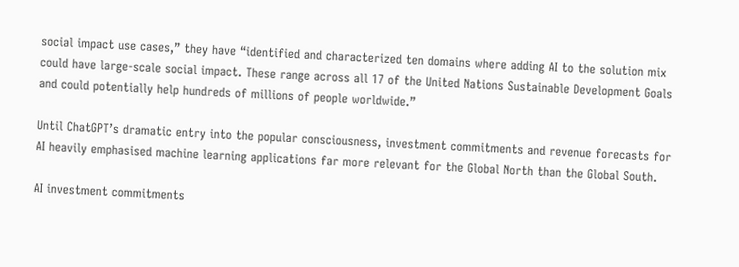social impact use cases,” they have “identified and characterized ten domains where adding AI to the solution mix could have large-scale social impact. These range across all 17 of the United Nations Sustainable Development Goals and could potentially help hundreds of millions of people worldwide.”

Until ChatGPT’s dramatic entry into the popular consciousness, investment commitments and revenue forecasts for AI heavily emphasised machine learning applications far more relevant for the Global North than the Global South.

AI investment commitments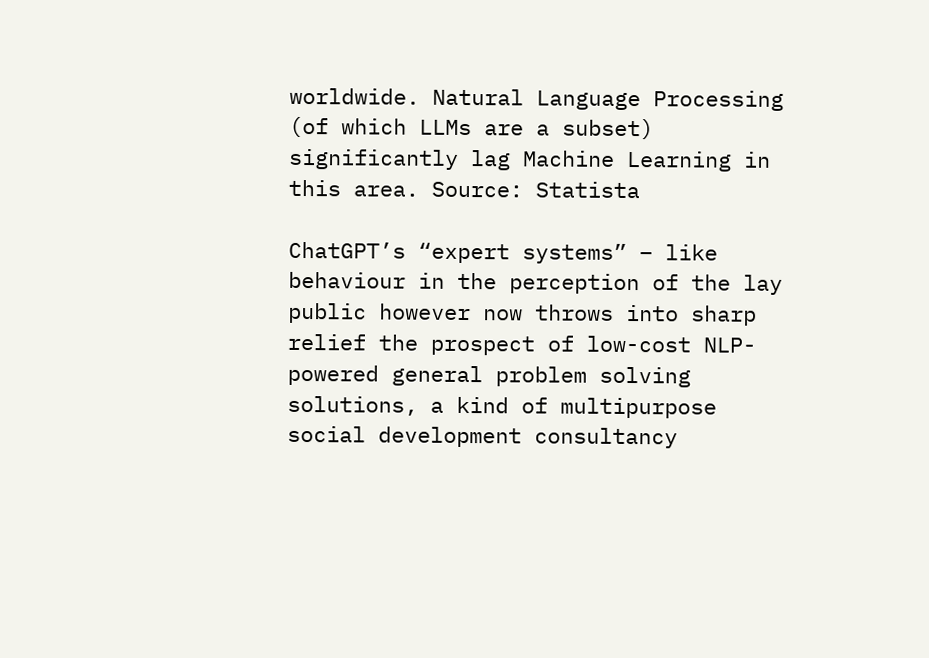worldwide. Natural Language Processing (of which LLMs are a subset) significantly lag Machine Learning in this area. Source: Statista

ChatGPT’s “expert systems” – like behaviour in the perception of the lay public however now throws into sharp relief the prospect of low-cost NLP-powered general problem solving solutions, a kind of multipurpose social development consultancy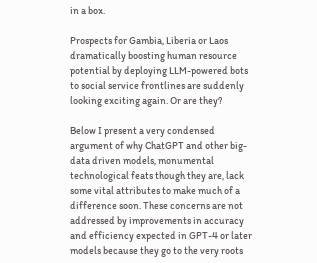in a box.

Prospects for Gambia, Liberia or Laos dramatically boosting human resource potential by deploying LLM-powered bots to social service frontlines are suddenly looking exciting again. Or are they?

Below I present a very condensed argument of why ChatGPT and other big-data driven models, monumental technological feats though they are, lack some vital attributes to make much of a difference soon. These concerns are not addressed by improvements in accuracy and efficiency expected in GPT-4 or later models because they go to the very roots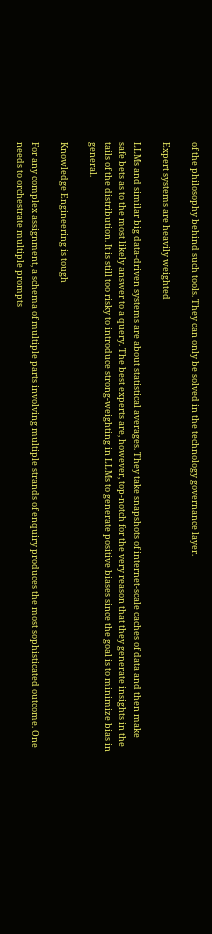of the philosophy behind such tools. They can only be solved in the technology governance layer.

Expert systems are heavily weighted

LLMs and similar big data-driven systems are about statistical averages. They take snapshots of internet-scale caches of data and then make safe bets as to the most likely answer to a query. The best experts are, however, top-notch for the very reason that they generate insights in the tails of the distribution. It is still too risky to introduce strong-weighting in LLMs to generate positive biases since the goal is to minimize bias in general.

Knowledge Engineering is tough

For any complex assignment, a schema of multiple parts involving multiple strands of enquiry produces the most sophisticated outcome. One needs to orchestrate multiple prompts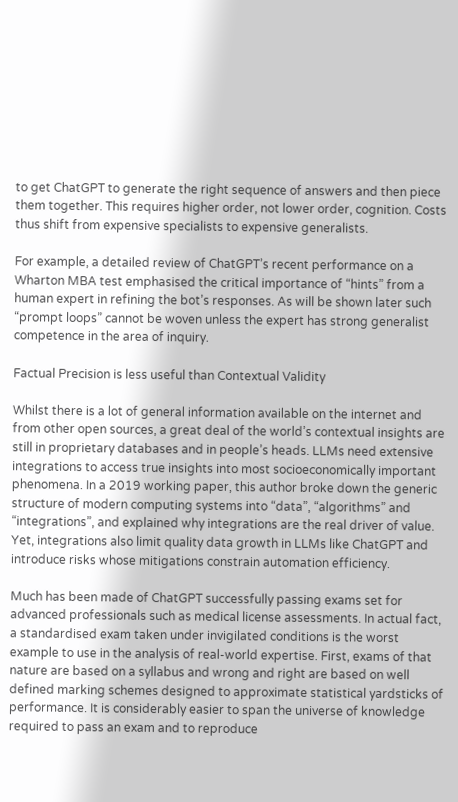to get ChatGPT to generate the right sequence of answers and then piece them together. This requires higher order, not lower order, cognition. Costs thus shift from expensive specialists to expensive generalists.

For example, a detailed review of ChatGPT’s recent performance on a Wharton MBA test emphasised the critical importance of “hints” from a human expert in refining the bot’s responses. As will be shown later such “prompt loops” cannot be woven unless the expert has strong generalist competence in the area of inquiry.

Factual Precision is less useful than Contextual Validity

Whilst there is a lot of general information available on the internet and from other open sources, a great deal of the world’s contextual insights are still in proprietary databases and in people’s heads. LLMs need extensive integrations to access true insights into most socioeconomically important phenomena. In a 2019 working paper, this author broke down the generic structure of modern computing systems into “data”, “algorithms” and “integrations”, and explained why integrations are the real driver of value. Yet, integrations also limit quality data growth in LLMs like ChatGPT and introduce risks whose mitigations constrain automation efficiency.

Much has been made of ChatGPT successfully passing exams set for advanced professionals such as medical license assessments. In actual fact, a standardised exam taken under invigilated conditions is the worst example to use in the analysis of real-world expertise. First, exams of that nature are based on a syllabus and wrong and right are based on well defined marking schemes designed to approximate statistical yardsticks of performance. It is considerably easier to span the universe of knowledge required to pass an exam and to reproduce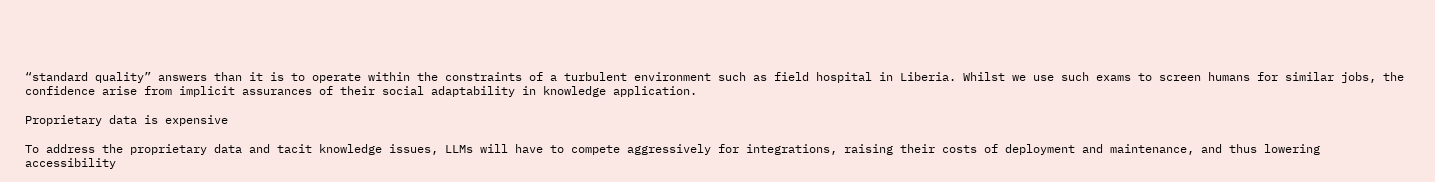“standard quality” answers than it is to operate within the constraints of a turbulent environment such as field hospital in Liberia. Whilst we use such exams to screen humans for similar jobs, the confidence arise from implicit assurances of their social adaptability in knowledge application.

Proprietary data is expensive

To address the proprietary data and tacit knowledge issues, LLMs will have to compete aggressively for integrations, raising their costs of deployment and maintenance, and thus lowering accessibility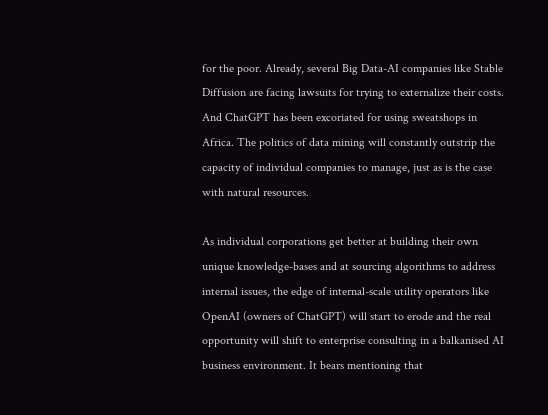for the poor. Already, several Big Data-AI companies like Stable Diffusion are facing lawsuits for trying to externalize their costs. And ChatGPT has been excoriated for using sweatshops in Africa. The politics of data mining will constantly outstrip the capacity of individual companies to manage, just as is the case with natural resources.

As individual corporations get better at building their own unique knowledge-bases and at sourcing algorithms to address internal issues, the edge of internal-scale utility operators like OpenAI (owners of ChatGPT) will start to erode and the real opportunity will shift to enterprise consulting in a balkanised AI business environment. It bears mentioning that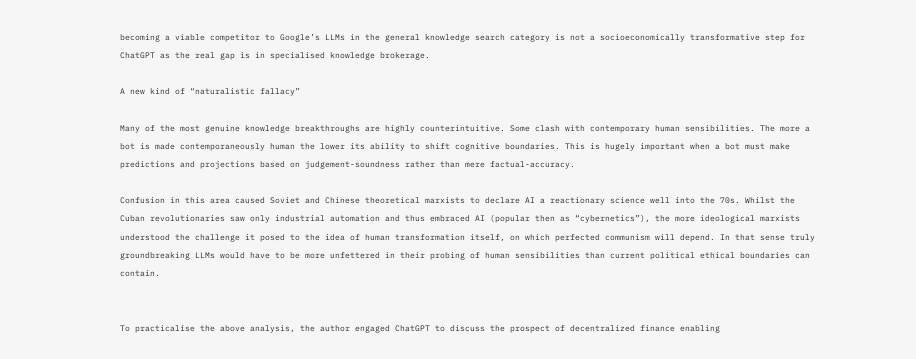becoming a viable competitor to Google’s LLMs in the general knowledge search category is not a socioeconomically transformative step for ChatGPT as the real gap is in specialised knowledge brokerage.

A new kind of “naturalistic fallacy”

Many of the most genuine knowledge breakthroughs are highly counterintuitive. Some clash with contemporary human sensibilities. The more a bot is made contemporaneously human the lower its ability to shift cognitive boundaries. This is hugely important when a bot must make predictions and projections based on judgement-soundness rather than mere factual-accuracy.

Confusion in this area caused Soviet and Chinese theoretical marxists to declare AI a reactionary science well into the 70s. Whilst the Cuban revolutionaries saw only industrial automation and thus embraced AI (popular then as “cybernetics”), the more ideological marxists understood the challenge it posed to the idea of human transformation itself, on which perfected communism will depend. In that sense truly groundbreaking LLMs would have to be more unfettered in their probing of human sensibilities than current political ethical boundaries can contain.


To practicalise the above analysis, the author engaged ChatGPT to discuss the prospect of decentralized finance enabling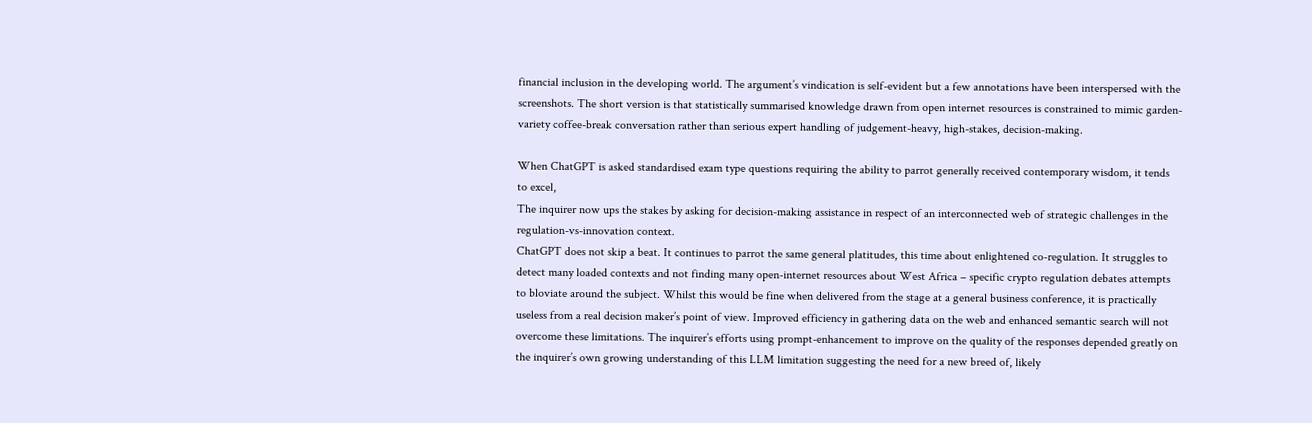financial inclusion in the developing world. The argument’s vindication is self-evident but a few annotations have been interspersed with the screenshots. The short version is that statistically summarised knowledge drawn from open internet resources is constrained to mimic garden-variety coffee-break conversation rather than serious expert handling of judgement-heavy, high-stakes, decision-making.

When ChatGPT is asked standardised exam type questions requiring the ability to parrot generally received contemporary wisdom, it tends to excel,
The inquirer now ups the stakes by asking for decision-making assistance in respect of an interconnected web of strategic challenges in the regulation-vs-innovation context.
ChatGPT does not skip a beat. It continues to parrot the same general platitudes, this time about enlightened co-regulation. It struggles to detect many loaded contexts and not finding many open-internet resources about West Africa – specific crypto regulation debates attempts to bloviate around the subject. Whilst this would be fine when delivered from the stage at a general business conference, it is practically useless from a real decision maker’s point of view. Improved efficiency in gathering data on the web and enhanced semantic search will not overcome these limitations. The inquirer’s efforts using prompt-enhancement to improve on the quality of the responses depended greatly on the inquirer’s own growing understanding of this LLM limitation suggesting the need for a new breed of, likely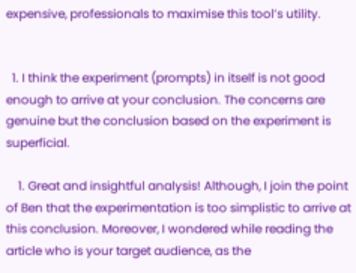expensive, professionals to maximise this tool’s utility.


  1. I think the experiment (prompts) in itself is not good enough to arrive at your conclusion. The concerns are genuine but the conclusion based on the experiment is superficial.

    1. Great and insightful analysis! Although, I join the point of Ben that the experimentation is too simplistic to arrive at this conclusion. Moreover, I wondered while reading the article who is your target audience, as the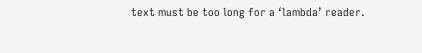text must be too long for a ‘lambda’ reader.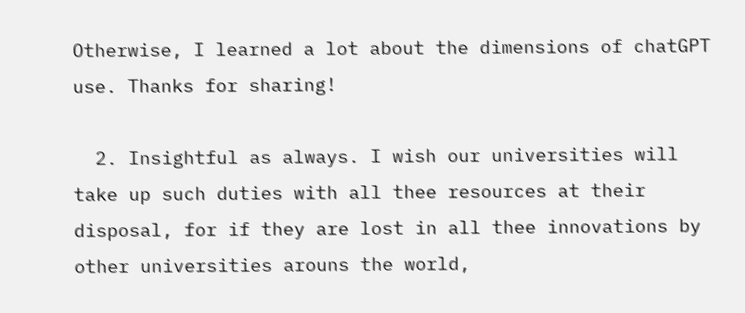Otherwise, I learned a lot about the dimensions of chatGPT use. Thanks for sharing!

  2. Insightful as always. I wish our universities will take up such duties with all thee resources at their disposal, for if they are lost in all thee innovations by other universities arouns the world,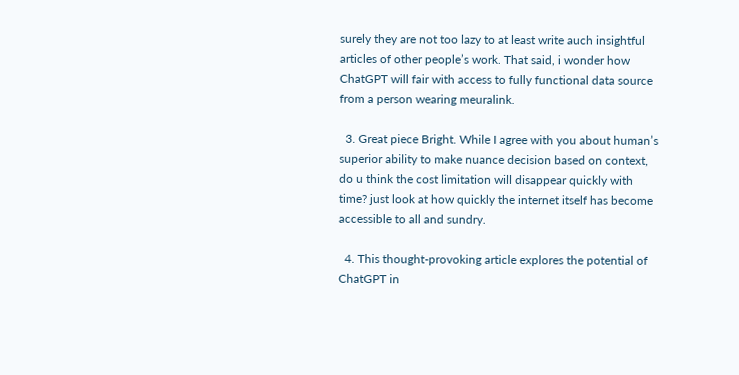surely they are not too lazy to at least write auch insightful articles of other people’s work. That said, i wonder how ChatGPT will fair with access to fully functional data source from a person wearing meuralink.

  3. Great piece Bright. While I agree with you about human’s superior ability to make nuance decision based on context, do u think the cost limitation will disappear quickly with time? just look at how quickly the internet itself has become accessible to all and sundry.

  4. This thought-provoking article explores the potential of ChatGPT in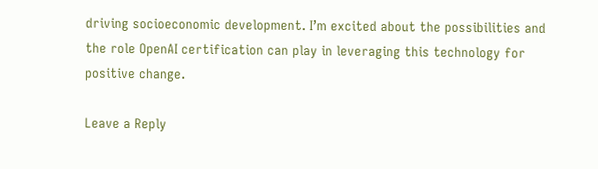driving socioeconomic development. I’m excited about the possibilities and the role OpenAI certification can play in leveraging this technology for positive change.

Leave a Reply